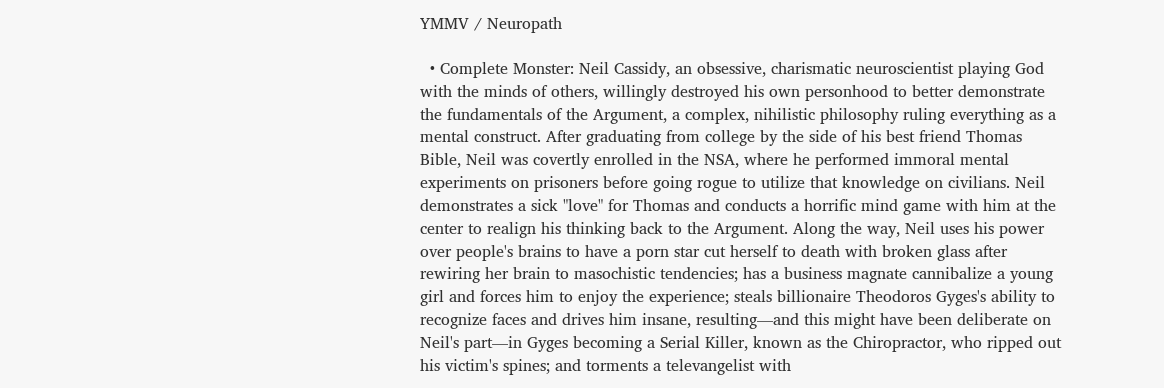YMMV / Neuropath

  • Complete Monster: Neil Cassidy, an obsessive, charismatic neuroscientist playing God with the minds of others, willingly destroyed his own personhood to better demonstrate the fundamentals of the Argument, a complex, nihilistic philosophy ruling everything as a mental construct. After graduating from college by the side of his best friend Thomas Bible, Neil was covertly enrolled in the NSA, where he performed immoral mental experiments on prisoners before going rogue to utilize that knowledge on civilians. Neil demonstrates a sick "love" for Thomas and conducts a horrific mind game with him at the center to realign his thinking back to the Argument. Along the way, Neil uses his power over people's brains to have a porn star cut herself to death with broken glass after rewiring her brain to masochistic tendencies; has a business magnate cannibalize a young girl and forces him to enjoy the experience; steals billionaire Theodoros Gyges's ability to recognize faces and drives him insane, resulting—and this might have been deliberate on Neil's part—in Gyges becoming a Serial Killer, known as the Chiropractor, who ripped out his victim's spines; and torments a televangelist with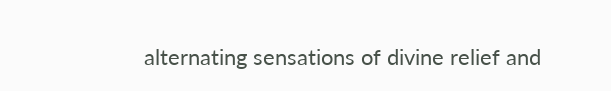alternating sensations of divine relief and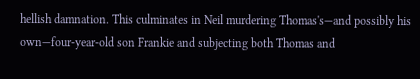hellish damnation. This culminates in Neil murdering Thomas's—and possibly his own—four-year-old son Frankie and subjecting both Thomas and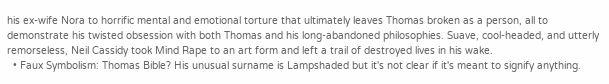his ex-wife Nora to horrific mental and emotional torture that ultimately leaves Thomas broken as a person, all to demonstrate his twisted obsession with both Thomas and his long-abandoned philosophies. Suave, cool-headed, and utterly remorseless, Neil Cassidy took Mind Rape to an art form and left a trail of destroyed lives in his wake.
  • Faux Symbolism: Thomas Bible? His unusual surname is Lampshaded but it's not clear if it's meant to signify anything.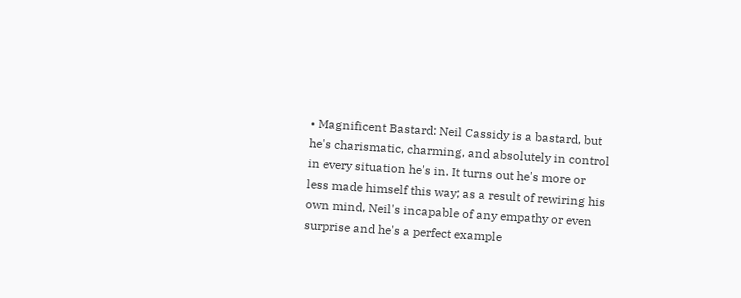• Magnificent Bastard: Neil Cassidy is a bastard, but he's charismatic, charming, and absolutely in control in every situation he's in. It turns out he's more or less made himself this way; as a result of rewiring his own mind, Neil's incapable of any empathy or even surprise and he's a perfect example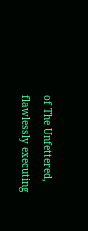of The Unfettered, flawlessly executing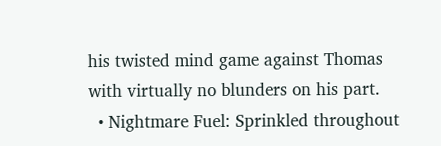his twisted mind game against Thomas with virtually no blunders on his part.
  • Nightmare Fuel: Sprinkled throughout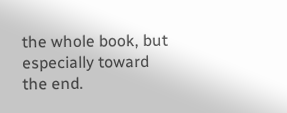the whole book, but especially toward the end.